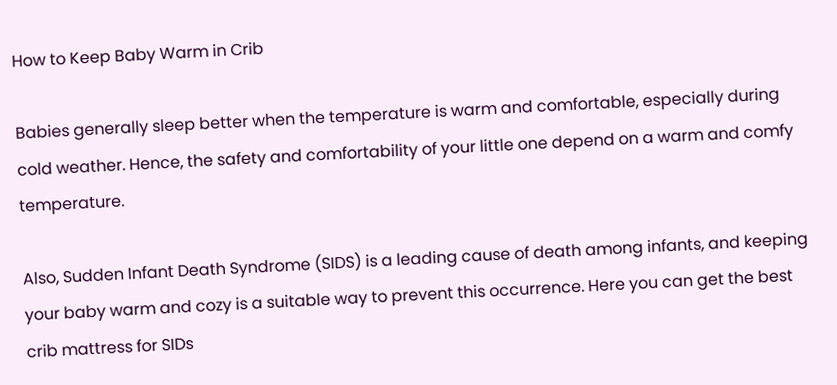How to Keep Baby Warm in Crib

Babies generally sleep better when the temperature is warm and comfortable, especially during cold weather. Hence, the safety and comfortability of your little one depend on a warm and comfy temperature.

Also, Sudden Infant Death Syndrome (SIDS) is a leading cause of death among infants, and keeping your baby warm and cozy is a suitable way to prevent this occurrence. Here you can get the best crib mattress for SIDs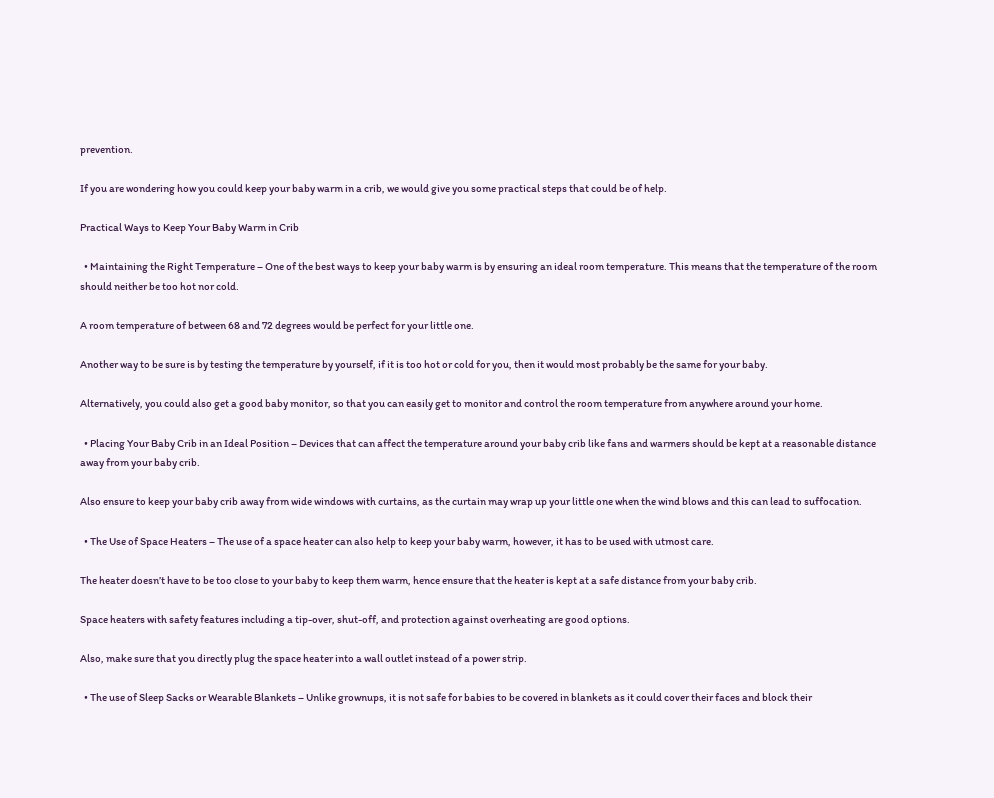prevention.

If you are wondering how you could keep your baby warm in a crib, we would give you some practical steps that could be of help.

Practical Ways to Keep Your Baby Warm in Crib

  • Maintaining the Right Temperature – One of the best ways to keep your baby warm is by ensuring an ideal room temperature. This means that the temperature of the room should neither be too hot nor cold.

A room temperature of between 68 and 72 degrees would be perfect for your little one.

Another way to be sure is by testing the temperature by yourself, if it is too hot or cold for you, then it would most probably be the same for your baby.

Alternatively, you could also get a good baby monitor, so that you can easily get to monitor and control the room temperature from anywhere around your home.

  • Placing Your Baby Crib in an Ideal Position – Devices that can affect the temperature around your baby crib like fans and warmers should be kept at a reasonable distance away from your baby crib.

Also ensure to keep your baby crib away from wide windows with curtains, as the curtain may wrap up your little one when the wind blows and this can lead to suffocation.

  • The Use of Space Heaters – The use of a space heater can also help to keep your baby warm, however, it has to be used with utmost care.

The heater doesn’t have to be too close to your baby to keep them warm, hence ensure that the heater is kept at a safe distance from your baby crib.

Space heaters with safety features including a tip-over, shut-off, and protection against overheating are good options.

Also, make sure that you directly plug the space heater into a wall outlet instead of a power strip.

  • The use of Sleep Sacks or Wearable Blankets – Unlike grownups, it is not safe for babies to be covered in blankets as it could cover their faces and block their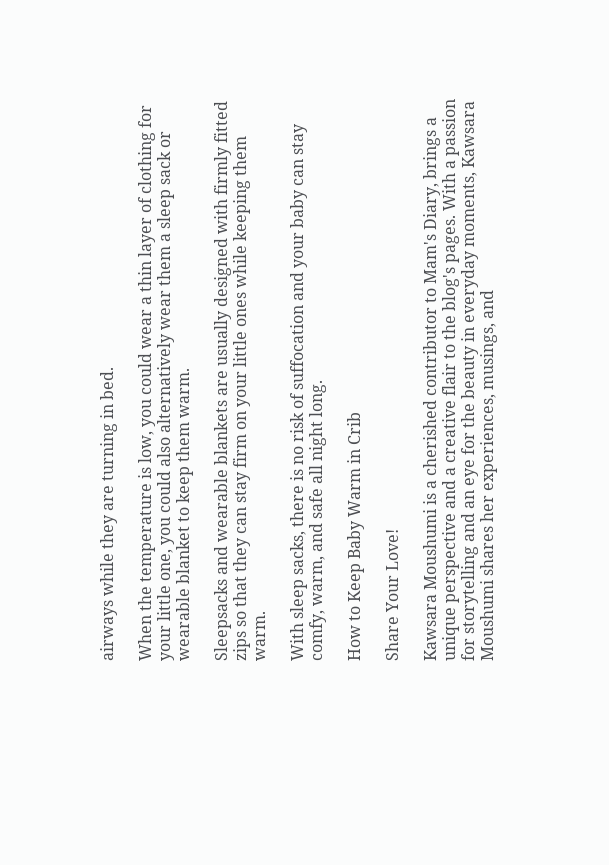airways while they are turning in bed.

When the temperature is low, you could wear a thin layer of clothing for your little one, you could also alternatively wear them a sleep sack or wearable blanket to keep them warm.

Sleepsacks and wearable blankets are usually designed with firmly fitted zips so that they can stay firm on your little ones while keeping them warm.

With sleep sacks, there is no risk of suffocation and your baby can stay comfy, warm, and safe all night long.

How to Keep Baby Warm in Crib

Share Your Love!

Kawsara Moushumi is a cherished contributor to Mam's Diary, brings a unique perspective and a creative flair to the blog's pages. With a passion for storytelling and an eye for the beauty in everyday moments, Kawsara Moushumi shares her experiences, musings, and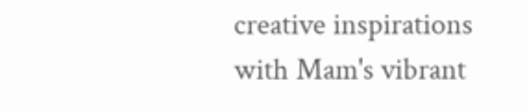creative inspirations with Mam's vibrant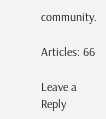community.

Articles: 66

Leave a Reply